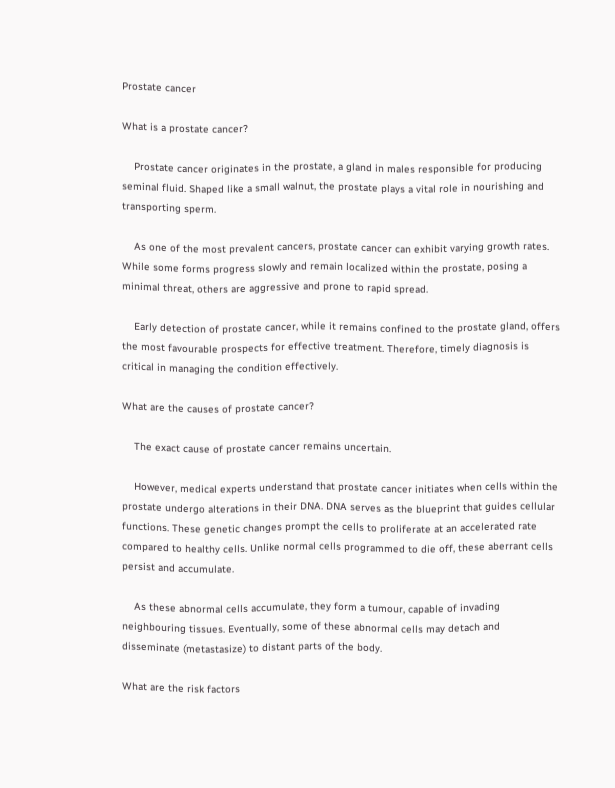Prostate cancer

What is a prostate cancer?

    Prostate cancer originates in the prostate, a gland in males responsible for producing seminal fluid. Shaped like a small walnut, the prostate plays a vital role in nourishing and transporting sperm.

    As one of the most prevalent cancers, prostate cancer can exhibit varying growth rates. While some forms progress slowly and remain localized within the prostate, posing a minimal threat, others are aggressive and prone to rapid spread.

    Early detection of prostate cancer, while it remains confined to the prostate gland, offers the most favourable prospects for effective treatment. Therefore, timely diagnosis is critical in managing the condition effectively.

What are the causes of prostate cancer?

    The exact cause of prostate cancer remains uncertain.

    However, medical experts understand that prostate cancer initiates when cells within the prostate undergo alterations in their DNA. DNA serves as the blueprint that guides cellular functions. These genetic changes prompt the cells to proliferate at an accelerated rate compared to healthy cells. Unlike normal cells programmed to die off, these aberrant cells persist and accumulate.

    As these abnormal cells accumulate, they form a tumour, capable of invading neighbouring tissues. Eventually, some of these abnormal cells may detach and disseminate (metastasize) to distant parts of the body.

What are the risk factors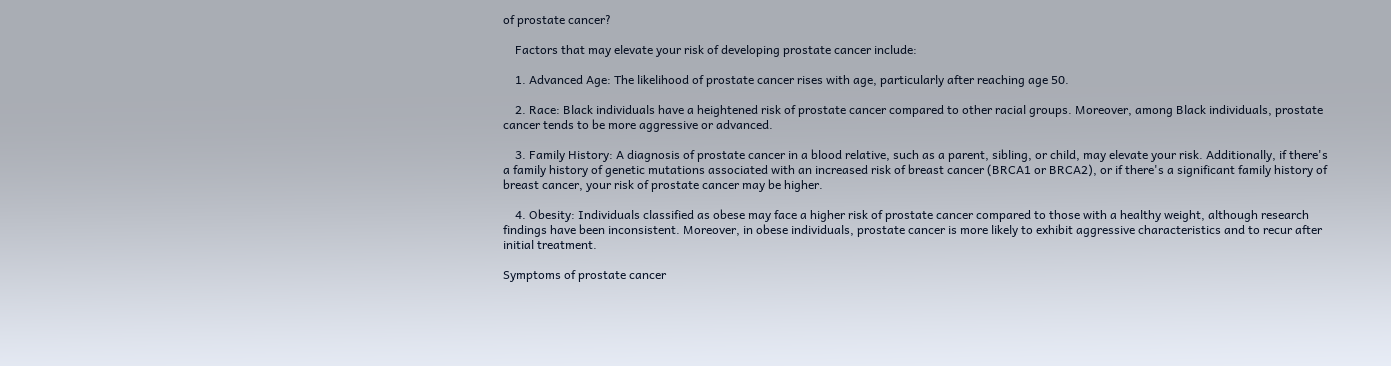of prostate cancer?

    Factors that may elevate your risk of developing prostate cancer include:

    1. Advanced Age: The likelihood of prostate cancer rises with age, particularly after reaching age 50.

    2. Race: Black individuals have a heightened risk of prostate cancer compared to other racial groups. Moreover, among Black individuals, prostate cancer tends to be more aggressive or advanced.

    3. Family History: A diagnosis of prostate cancer in a blood relative, such as a parent, sibling, or child, may elevate your risk. Additionally, if there's a family history of genetic mutations associated with an increased risk of breast cancer (BRCA1 or BRCA2), or if there's a significant family history of breast cancer, your risk of prostate cancer may be higher.

    4. Obesity: Individuals classified as obese may face a higher risk of prostate cancer compared to those with a healthy weight, although research findings have been inconsistent. Moreover, in obese individuals, prostate cancer is more likely to exhibit aggressive characteristics and to recur after initial treatment.

Symptoms of prostate cancer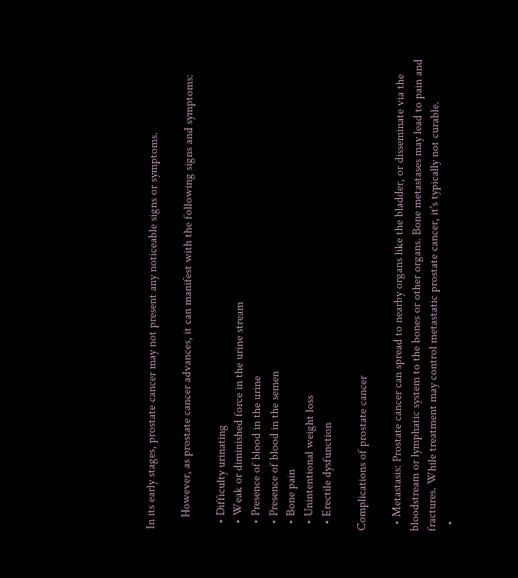In its early stages, prostate cancer may not present any noticeable signs or symptoms.

    However, as prostate cancer advances, it can manifest with the following signs and symptoms:

  • Difficulty urinating
  • Weak or diminished force in the urine stream
  • Presence of blood in the urine
  • Presence of blood in the semen
  • Bone pain
  • Unintentional weight loss
  • Erectile dysfunction

Complications of prostate cancer

  • Metastasis: Prostate cancer can spread to nearby organs like the bladder, or disseminate via the bloodstream or lymphatic system to the bones or other organs. Bone metastases may lead to pain and fractures. While treatment may control metastatic prostate cancer, it's typically not curable.
  •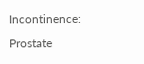Incontinence: Prostate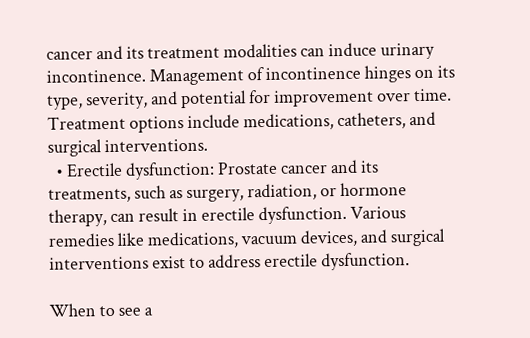cancer and its treatment modalities can induce urinary incontinence. Management of incontinence hinges on its type, severity, and potential for improvement over time. Treatment options include medications, catheters, and surgical interventions.
  • Erectile dysfunction: Prostate cancer and its treatments, such as surgery, radiation, or hormone therapy, can result in erectile dysfunction. Various remedies like medications, vacuum devices, and surgical interventions exist to address erectile dysfunction.

When to see a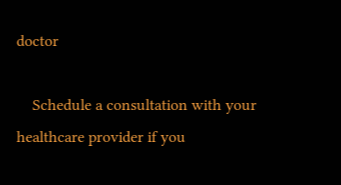doctor

    Schedule a consultation with your healthcare provider if you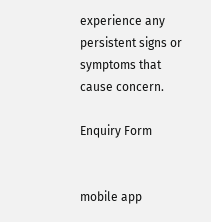experience any persistent signs or symptoms that cause concern.

Enquiry Form


mobile app